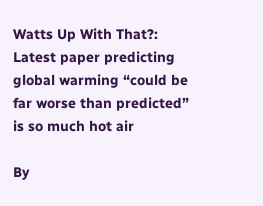Watts Up With That?: Latest paper predicting global warming “could be far worse than predicted” is so much hot air

By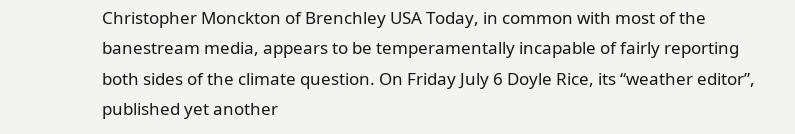Christopher Monckton of Brenchley USA Today, in common with most of the banestream media, appears to be temperamentally incapable of fairly reporting both sides of the climate question. On Friday July 6 Doyle Rice, its “weather editor”, published yet another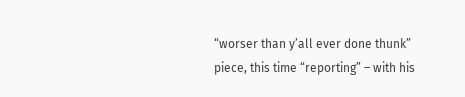“worser than y’all ever done thunk” piece, this time “reporting” – with his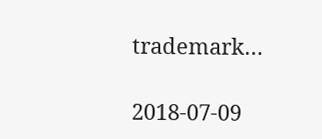trademark…

2018-07-09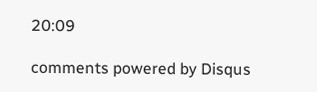20:09

comments powered by Disqus